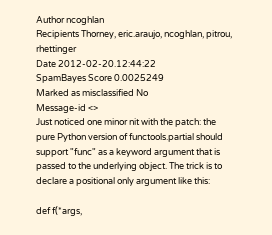Author ncoghlan
Recipients Thorney, eric.araujo, ncoghlan, pitrou, rhettinger
Date 2012-02-20.12:44:22
SpamBayes Score 0.0025249
Marked as misclassified No
Message-id <>
Just noticed one minor nit with the patch: the pure Python version of functools.partial should support "func" as a keyword argument that is passed to the underlying object. The trick is to declare a positional only argument like this:

def f(*args,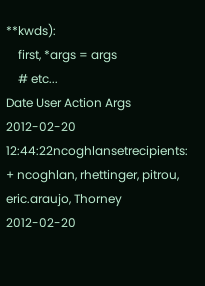**kwds):
    first, *args = args
    # etc...
Date User Action Args
2012-02-20 12:44:22ncoghlansetrecipients: + ncoghlan, rhettinger, pitrou, eric.araujo, Thorney
2012-02-20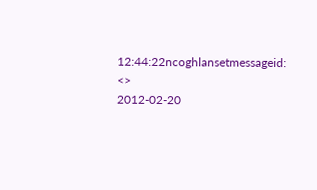12:44:22ncoghlansetmessageid: <>
2012-02-20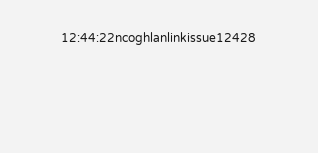12:44:22ncoghlanlinkissue12428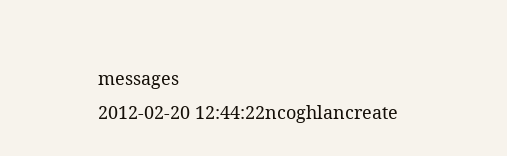messages
2012-02-20 12:44:22ncoghlancreate